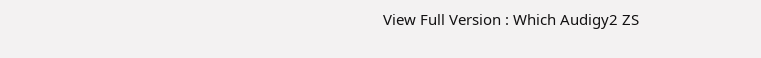View Full Version : Which Audigy2 ZS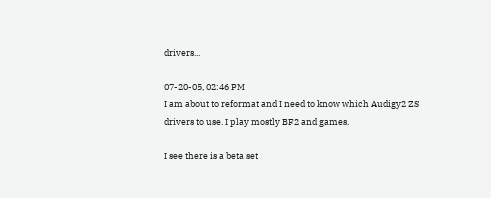drivers...

07-20-05, 02:46 PM
I am about to reformat and I need to know which Audigy2 ZS drivers to use. I play mostly BF2 and games.

I see there is a beta set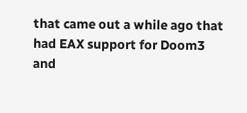that came out a while ago that had EAX support for Doom3 and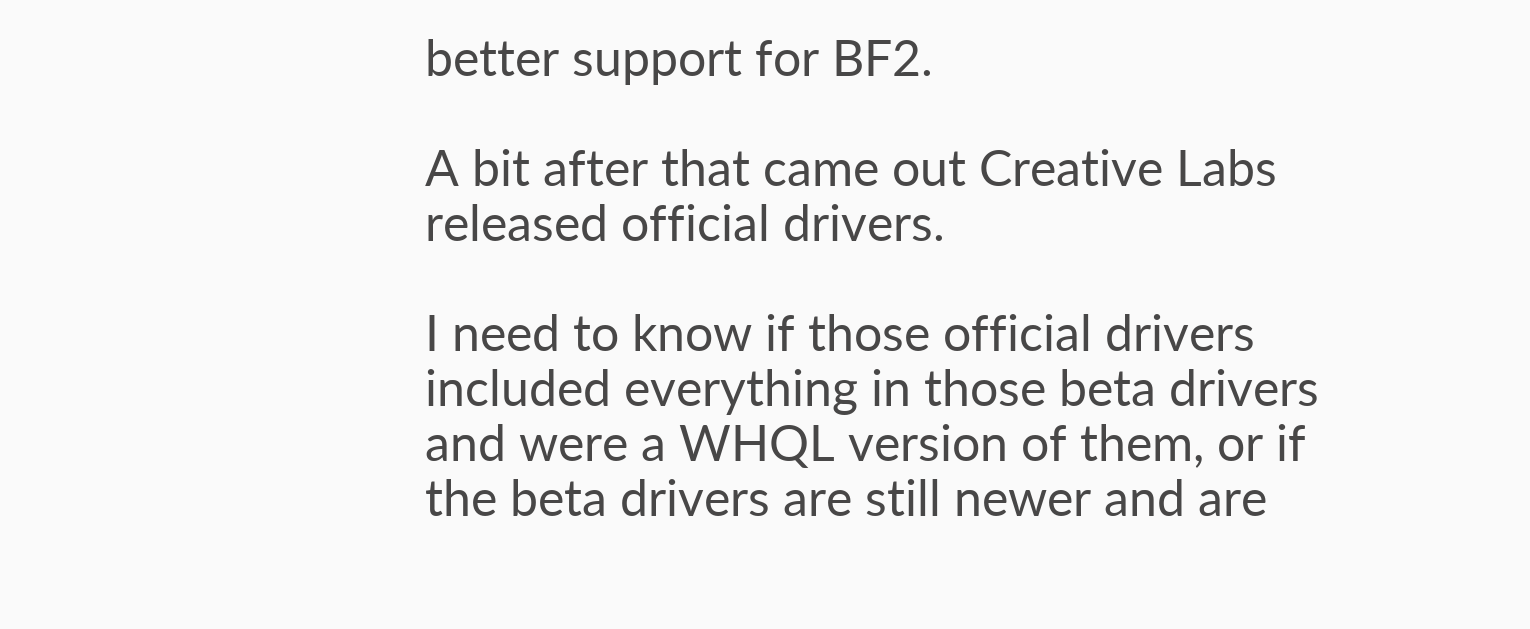better support for BF2.

A bit after that came out Creative Labs released official drivers.

I need to know if those official drivers included everything in those beta drivers and were a WHQL version of them, or if the beta drivers are still newer and are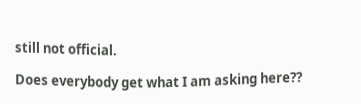still not official.

Does everybody get what I am asking here??